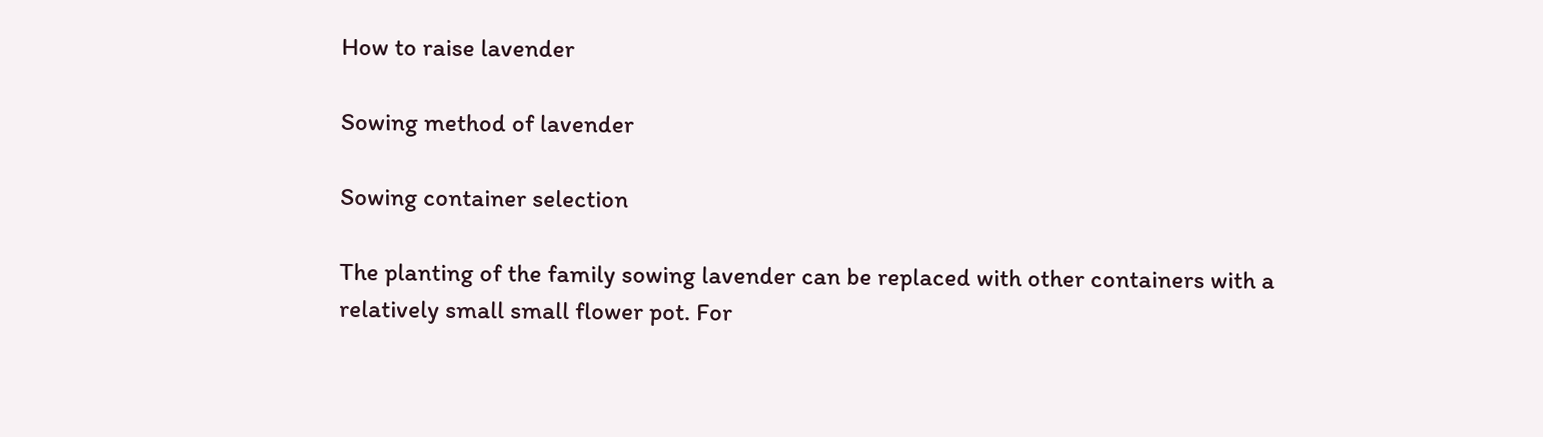How to raise lavender

Sowing method of lavender

Sowing container selection

The planting of the family sowing lavender can be replaced with other containers with a relatively small small flower pot. For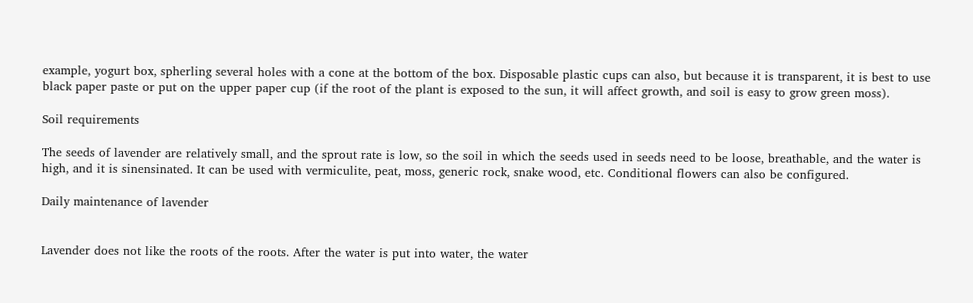example, yogurt box, spherling several holes with a cone at the bottom of the box. Disposable plastic cups can also, but because it is transparent, it is best to use black paper paste or put on the upper paper cup (if the root of the plant is exposed to the sun, it will affect growth, and soil is easy to grow green moss).

Soil requirements

The seeds of lavender are relatively small, and the sprout rate is low, so the soil in which the seeds used in seeds need to be loose, breathable, and the water is high, and it is sinensinated. It can be used with vermiculite, peat, moss, generic rock, snake wood, etc. Conditional flowers can also be configured.

Daily maintenance of lavender


Lavender does not like the roots of the roots. After the water is put into water, the water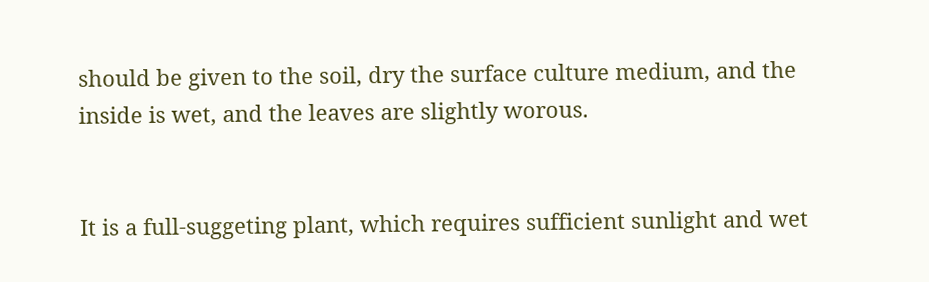should be given to the soil, dry the surface culture medium, and the inside is wet, and the leaves are slightly worous.


It is a full-suggeting plant, which requires sufficient sunlight and wet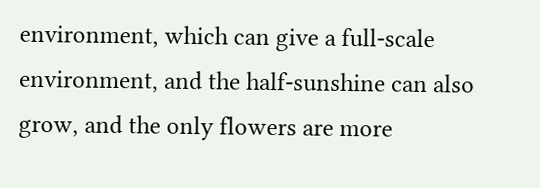environment, which can give a full-scale environment, and the half-sunshine can also grow, and the only flowers are more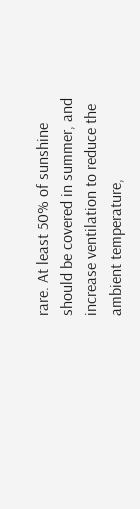rare. At least 50% of sunshine should be covered in summer, and increase ventilation to reduce the ambient temperature,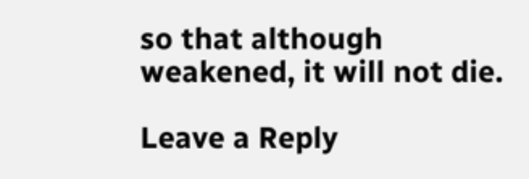so that although weakened, it will not die.

Leave a Reply